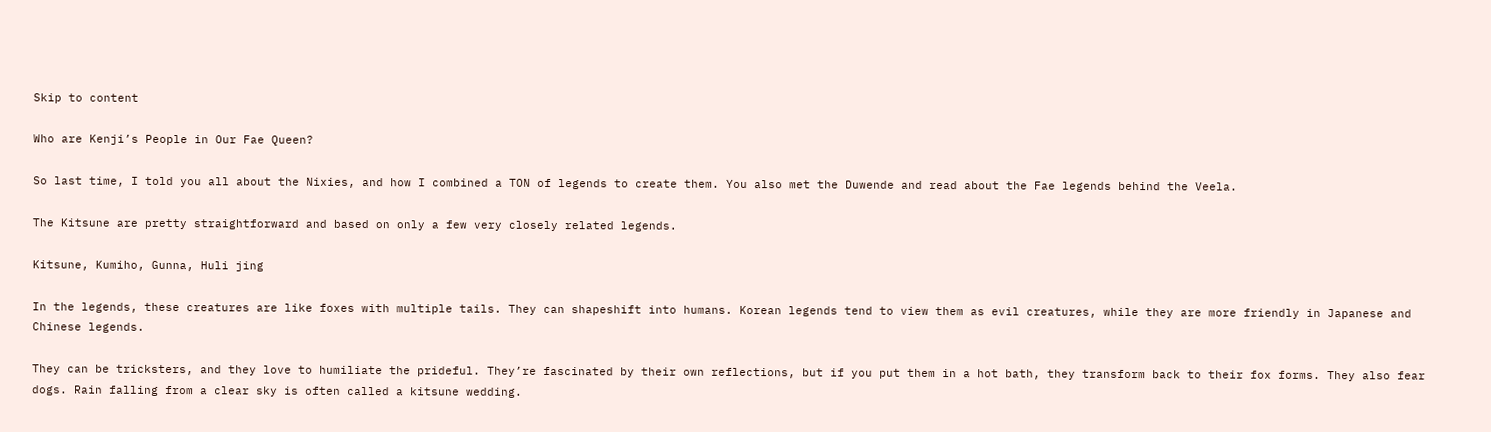Skip to content

Who are Kenji’s People in Our Fae Queen?

So last time, I told you all about the Nixies, and how I combined a TON of legends to create them. You also met the Duwende and read about the Fae legends behind the Veela.

The Kitsune are pretty straightforward and based on only a few very closely related legends.

Kitsune, Kumiho, Gunna, Huli jing

In the legends, these creatures are like foxes with multiple tails. They can shapeshift into humans. Korean legends tend to view them as evil creatures, while they are more friendly in Japanese and Chinese legends.

They can be tricksters, and they love to humiliate the prideful. They’re fascinated by their own reflections, but if you put them in a hot bath, they transform back to their fox forms. They also fear dogs. Rain falling from a clear sky is often called a kitsune wedding.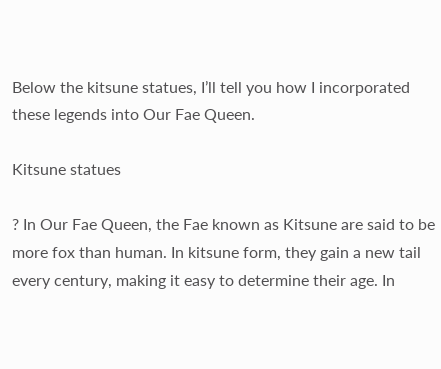Below the kitsune statues, I’ll tell you how I incorporated these legends into Our Fae Queen.

Kitsune statues

? In Our Fae Queen, the Fae known as Kitsune are said to be more fox than human. In kitsune form, they gain a new tail every century, making it easy to determine their age. In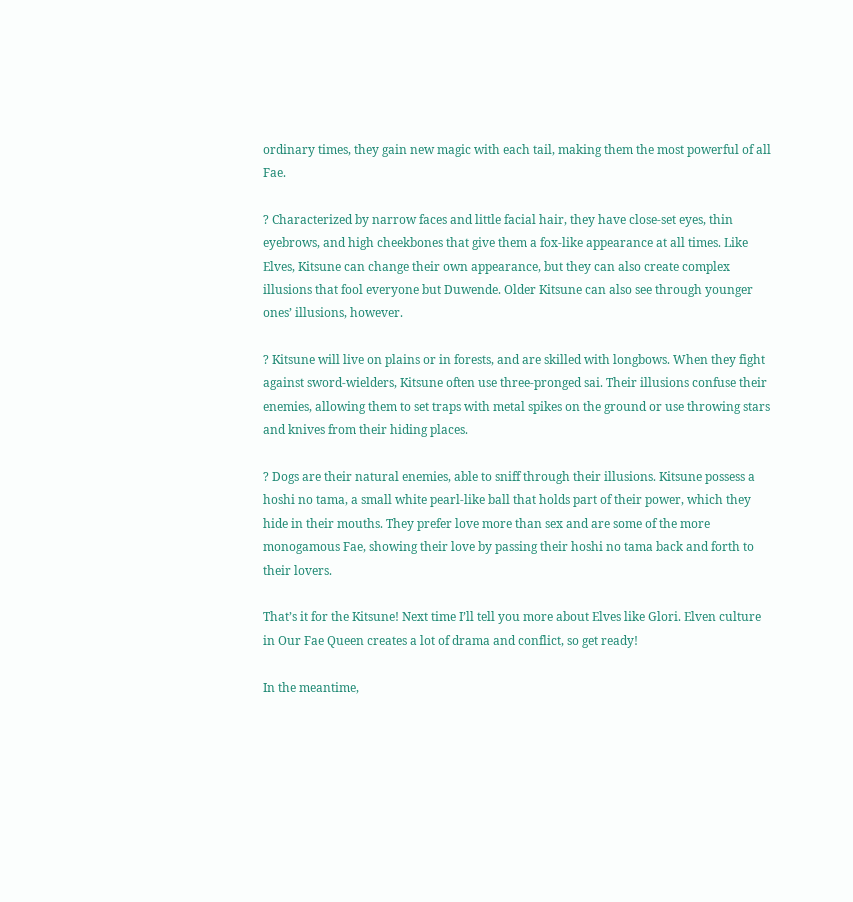ordinary times, they gain new magic with each tail, making them the most powerful of all Fae.

? Characterized by narrow faces and little facial hair, they have close-set eyes, thin eyebrows, and high cheekbones that give them a fox-like appearance at all times. Like Elves, Kitsune can change their own appearance, but they can also create complex illusions that fool everyone but Duwende. Older Kitsune can also see through younger ones’ illusions, however.

? Kitsune will live on plains or in forests, and are skilled with longbows. When they fight against sword-wielders, Kitsune often use three-pronged sai. Their illusions confuse their enemies, allowing them to set traps with metal spikes on the ground or use throwing stars and knives from their hiding places.

? Dogs are their natural enemies, able to sniff through their illusions. Kitsune possess a hoshi no tama, a small white pearl-like ball that holds part of their power, which they hide in their mouths. They prefer love more than sex and are some of the more monogamous Fae, showing their love by passing their hoshi no tama back and forth to their lovers.

That’s it for the Kitsune! Next time I’ll tell you more about Elves like Glori. Elven culture in Our Fae Queen creates a lot of drama and conflict, so get ready!

In the meantime,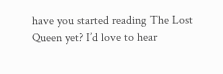have you started reading The Lost Queen yet? I’d love to hear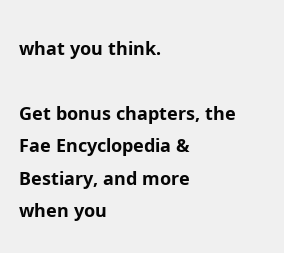what you think.

Get bonus chapters, the Fae Encyclopedia & Bestiary, and more when you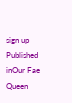sign up
Published inOur Fae Queen